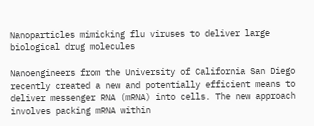Nanoparticles mimicking flu viruses to deliver large biological drug molecules

Nanoengineers from the University of California San Diego recently created a new and potentially efficient means to deliver messenger RNA (mRNA) into cells. The new approach involves packing mRNA within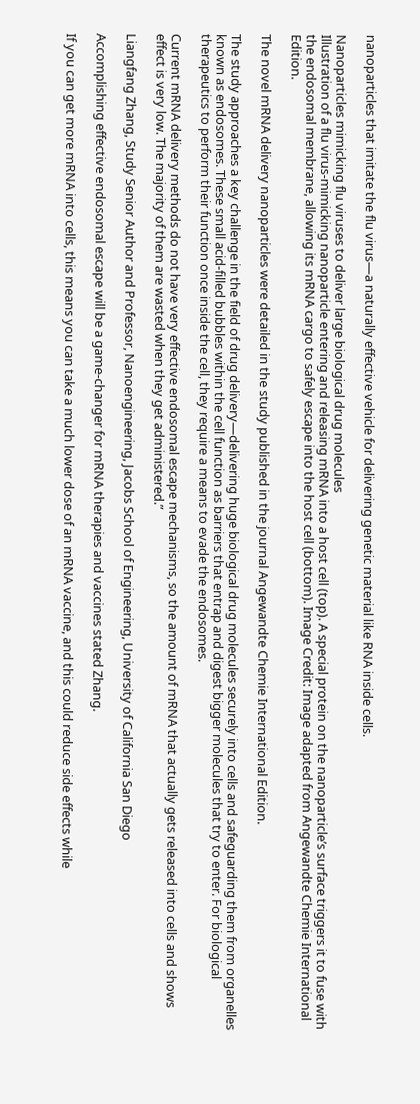nanoparticles that imitate the flu virus—a naturally effective vehicle for delivering genetic material like RNA inside cells.

Nanoparticles mimicking flu viruses to deliver large biological drug molecules
Illustration of a flu virus-mimicking nanoparticle entering and releasing mRNA into a host cell (top). A special protein on the nanoparticle’s surface triggers it to fuse with the endosomal membrane, allowing its mRNA cargo to safely escape into the host cell (bottom). Image Credit: Image adapted from Angewandte Chemie International Edition.

The novel mRNA delivery nanoparticles were detailed in the study published in the journal Angewandte Chemie International Edition.

The study approaches a key challenge in the field of drug delivery—delivering huge biological drug molecules securely into cells and safeguarding them from organelles known as endosomes. These small acid-filled bubbles within the cell function as barriers that entrap and digest bigger molecules that try to enter. For biological therapeutics to perform their function once inside the cell, they require a means to evade the endosomes.

Current mRNA delivery methods do not have very effective endosomal escape mechanisms, so the amount of mRNA that actually gets released into cells and shows effect is very low. The majority of them are wasted when they get administered.”

Liangfang Zhang, Study Senior Author and Professor, Nanoengineering, Jacobs School of Engineering, University of California San Diego

Accomplishing effective endosomal escape will be a game-changer for mRNA therapies and vaccines stated Zhang.

If you can get more mRNA into cells, this means you can take a much lower dose of an mRNA vaccine, and this could reduce side effects while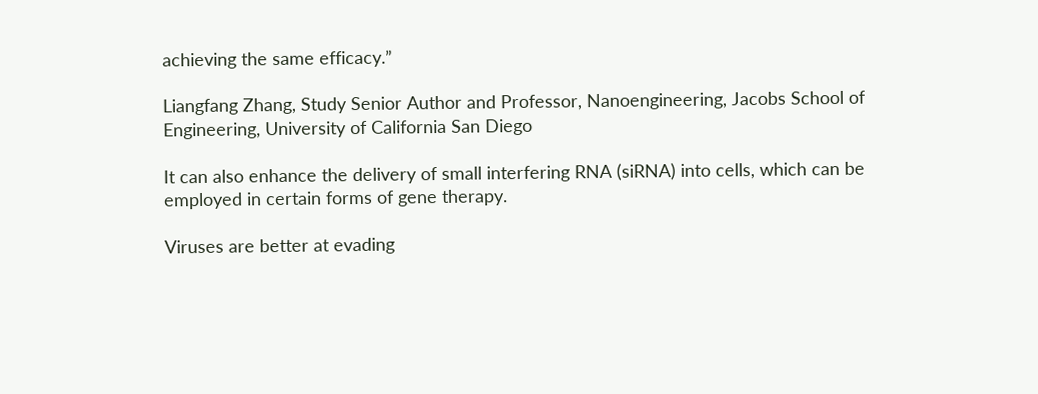achieving the same efficacy.”

Liangfang Zhang, Study Senior Author and Professor, Nanoengineering, Jacobs School of Engineering, University of California San Diego

It can also enhance the delivery of small interfering RNA (siRNA) into cells, which can be employed in certain forms of gene therapy.

Viruses are better at evading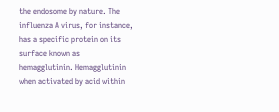the endosome by nature. The influenza A virus, for instance, has a specific protein on its surface known as hemagglutinin. Hemagglutinin when activated by acid within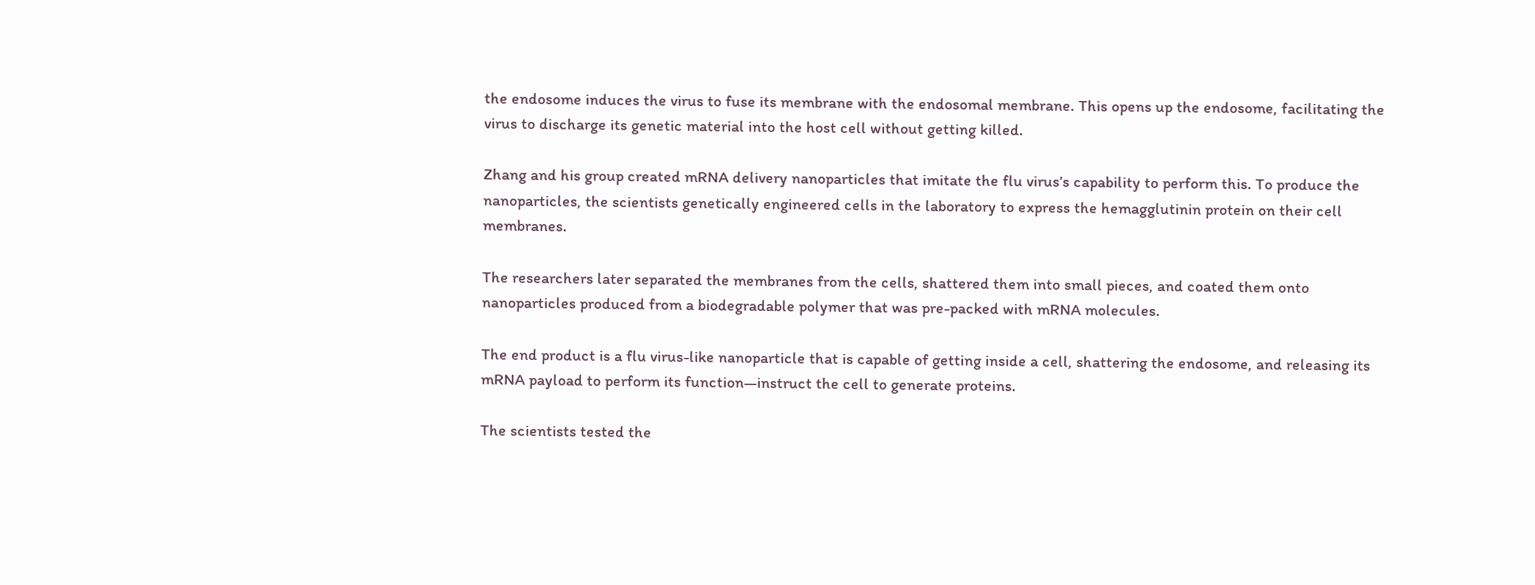the endosome induces the virus to fuse its membrane with the endosomal membrane. This opens up the endosome, facilitating the virus to discharge its genetic material into the host cell without getting killed.

Zhang and his group created mRNA delivery nanoparticles that imitate the flu virus’s capability to perform this. To produce the nanoparticles, the scientists genetically engineered cells in the laboratory to express the hemagglutinin protein on their cell membranes.

The researchers later separated the membranes from the cells, shattered them into small pieces, and coated them onto nanoparticles produced from a biodegradable polymer that was pre-packed with mRNA molecules.

The end product is a flu virus-like nanoparticle that is capable of getting inside a cell, shattering the endosome, and releasing its mRNA payload to perform its function—instruct the cell to generate proteins.

The scientists tested the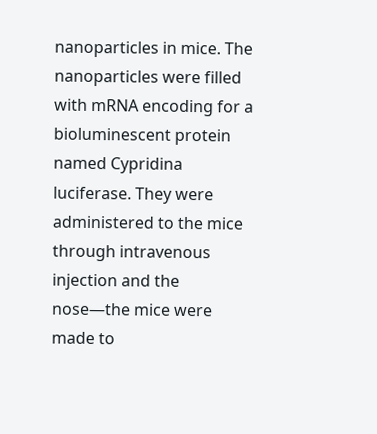nanoparticles in mice. The nanoparticles were filled with mRNA encoding for a bioluminescent protein named Cypridina luciferase. They were administered to the mice through intravenous injection and the nose—the mice were made to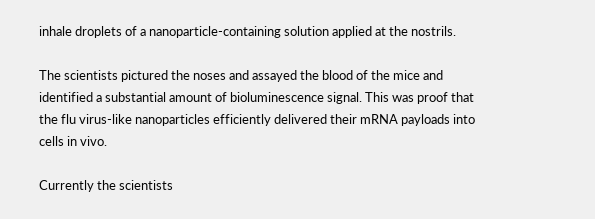inhale droplets of a nanoparticle-containing solution applied at the nostrils.

The scientists pictured the noses and assayed the blood of the mice and identified a substantial amount of bioluminescence signal. This was proof that the flu virus-like nanoparticles efficiently delivered their mRNA payloads into cells in vivo.

Currently the scientists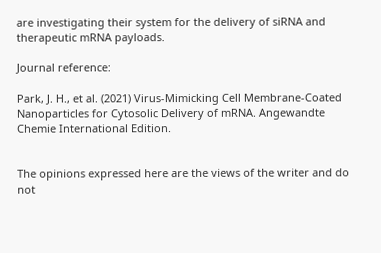are investigating their system for the delivery of siRNA and therapeutic mRNA payloads.

Journal reference:

Park, J. H., et al. (2021) Virus-Mimicking Cell Membrane-Coated Nanoparticles for Cytosolic Delivery of mRNA. Angewandte Chemie International Edition.


The opinions expressed here are the views of the writer and do not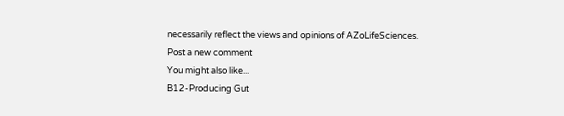necessarily reflect the views and opinions of AZoLifeSciences.
Post a new comment
You might also like...
B12-Producing Gut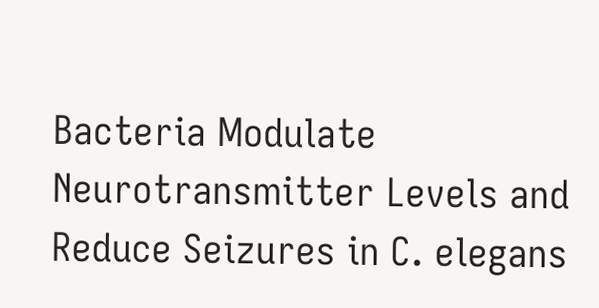Bacteria Modulate Neurotransmitter Levels and Reduce Seizures in C. elegans